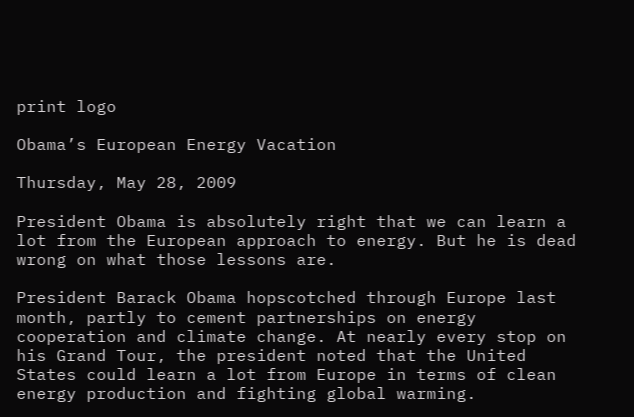print logo

Obama’s European Energy Vacation

Thursday, May 28, 2009

President Obama is absolutely right that we can learn a lot from the European approach to energy. But he is dead wrong on what those lessons are.

President Barack Obama hopscotched through Europe last month, partly to cement partnerships on energy cooperation and climate change. At nearly every stop on his Grand Tour, the president noted that the United States could learn a lot from Europe in terms of clean energy production and fighting global warming.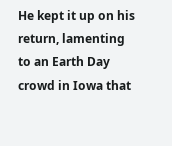He kept it up on his return, lamenting to an Earth Day crowd in Iowa that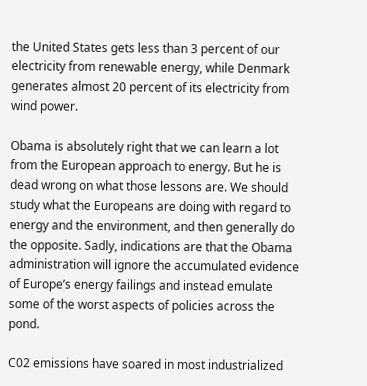the United States gets less than 3 percent of our electricity from renewable energy, while Denmark generates almost 20 percent of its electricity from wind power.

Obama is absolutely right that we can learn a lot from the European approach to energy. But he is dead wrong on what those lessons are. We should study what the Europeans are doing with regard to energy and the environment, and then generally do the opposite. Sadly, indications are that the Obama administration will ignore the accumulated evidence of Europe’s energy failings and instead emulate some of the worst aspects of policies across the pond.

C02 emissions have soared in most industrialized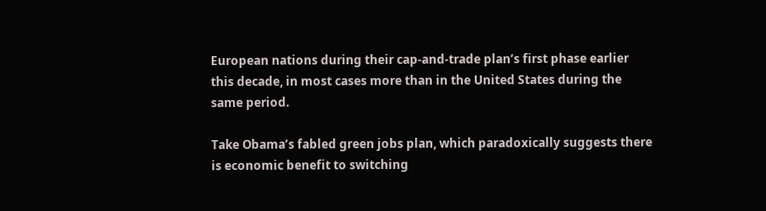European nations during their cap-and-trade plan’s first phase earlier this decade, in most cases more than in the United States during the same period.

Take Obama’s fabled green jobs plan, which paradoxically suggests there is economic benefit to switching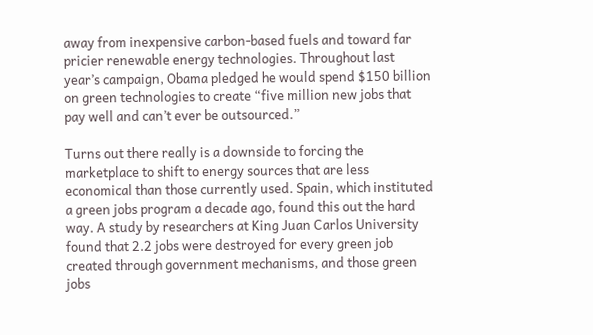away from inexpensive carbon-based fuels and toward far pricier renewable energy technologies. Throughout last year’s campaign, Obama pledged he would spend $150 billion on green technologies to create “five million new jobs that pay well and can’t ever be outsourced.”

Turns out there really is a downside to forcing the marketplace to shift to energy sources that are less economical than those currently used. Spain, which instituted a green jobs program a decade ago, found this out the hard way. A study by researchers at King Juan Carlos University found that 2.2 jobs were destroyed for every green job created through government mechanisms, and those green jobs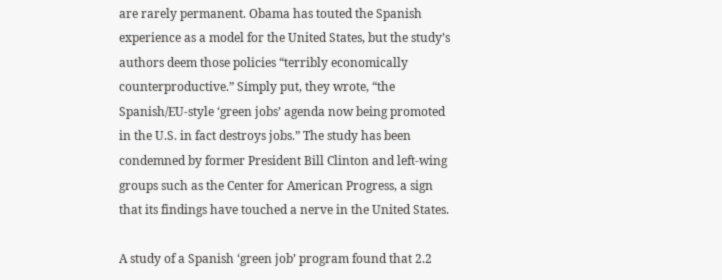are rarely permanent. Obama has touted the Spanish experience as a model for the United States, but the study’s authors deem those policies “terribly economically counterproductive.” Simply put, they wrote, “the Spanish/EU-style ‘green jobs’ agenda now being promoted in the U.S. in fact destroys jobs.” The study has been condemned by former President Bill Clinton and left-wing groups such as the Center for American Progress, a sign that its findings have touched a nerve in the United States.

A study of a Spanish ‘green job’ program found that 2.2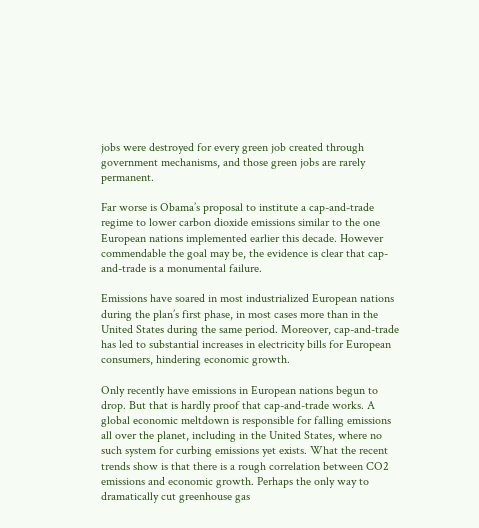jobs were destroyed for every green job created through government mechanisms, and those green jobs are rarely permanent.

Far worse is Obama’s proposal to institute a cap-and-trade regime to lower carbon dioxide emissions similar to the one European nations implemented earlier this decade. However commendable the goal may be, the evidence is clear that cap-and-trade is a monumental failure.

Emissions have soared in most industrialized European nations during the plan’s first phase, in most cases more than in the United States during the same period. Moreover, cap-and-trade has led to substantial increases in electricity bills for European consumers, hindering economic growth.

Only recently have emissions in European nations begun to drop. But that is hardly proof that cap-and-trade works. A global economic meltdown is responsible for falling emissions all over the planet, including in the United States, where no such system for curbing emissions yet exists. What the recent trends show is that there is a rough correlation between CO2 emissions and economic growth. Perhaps the only way to dramatically cut greenhouse gas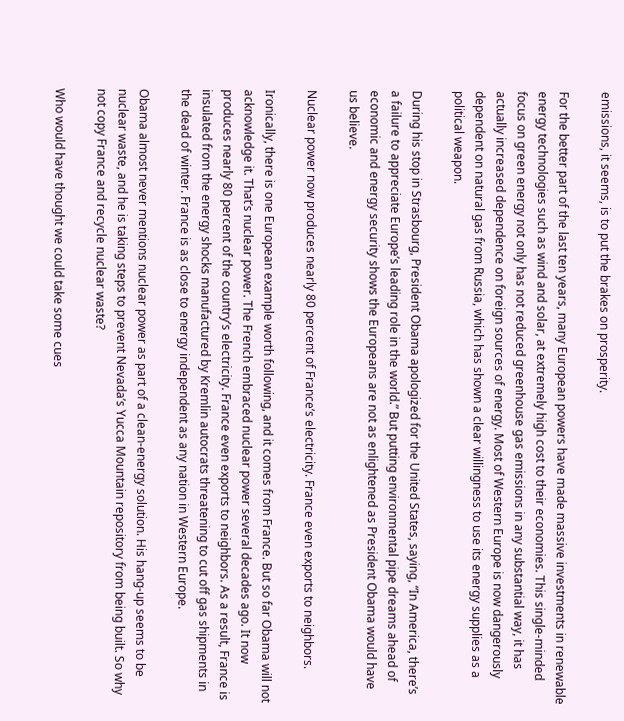emissions, it seems, is to put the brakes on prosperity.

For the better part of the last ten years, many European powers have made massive investments in renewable energy technologies such as wind and solar, at extremely high cost to their economies. This single-minded focus on green energy not only has not reduced greenhouse gas emissions in any substantial way, it has actually increased dependence on foreign sources of energy. Most of Western Europe is now dangerously dependent on natural gas from Russia, which has shown a clear willingness to use its energy supplies as a political weapon.

During his stop in Strasbourg, President Obama apologized for the United States, saying, “In America, there’s a failure to appreciate Europe’s leading role in the world.” But putting environmental pipe dreams ahead of economic and energy security shows the Europeans are not as enlightened as President Obama would have us believe.

Nuclear power now produces nearly 80 percent of France’s electricity. France even exports to neighbors.

Ironically, there is one European example worth following, and it comes from France. But so far Obama will not acknowledge it. That’s nuclear power. The French embraced nuclear power several decades ago. It now produces nearly 80 percent of the country’s electricity. France even exports to neighbors. As a result, France is insulated from the energy shocks manufactured by Kremlin autocrats threatening to cut off gas shipments in the dead of winter. France is as close to energy independent as any nation in Western Europe.

Obama almost never mentions nuclear power as part of a clean-energy solution. His hang-up seems to be nuclear waste, and he is taking steps to prevent Nevada’s Yucca Mountain repository from being built. So why not copy France and recycle nuclear waste?

Who would have thought we could take some cues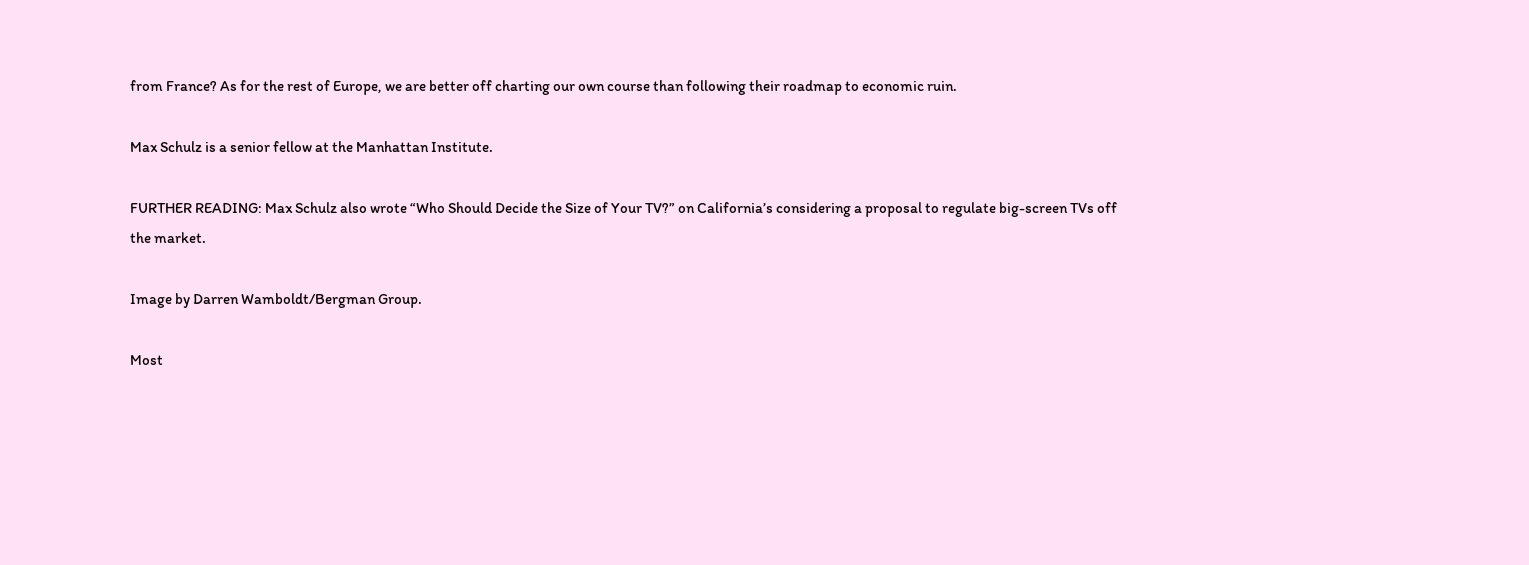from France? As for the rest of Europe, we are better off charting our own course than following their roadmap to economic ruin.

Max Schulz is a senior fellow at the Manhattan Institute.

FURTHER READING: Max Schulz also wrote “Who Should Decide the Size of Your TV?” on California’s considering a proposal to regulate big-screen TVs off the market.

Image by Darren Wamboldt/Bergman Group.

Most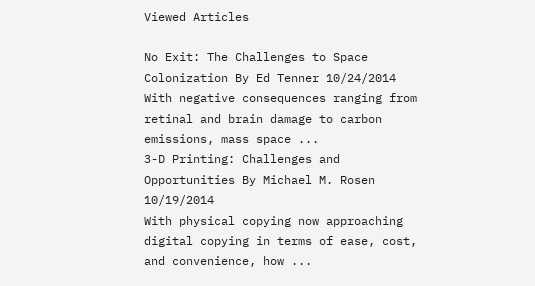Viewed Articles

No Exit: The Challenges to Space Colonization By Ed Tenner 10/24/2014
With negative consequences ranging from retinal and brain damage to carbon emissions, mass space ...
3-D Printing: Challenges and Opportunities By Michael M. Rosen 10/19/2014
With physical copying now approaching digital copying in terms of ease, cost, and convenience, how ...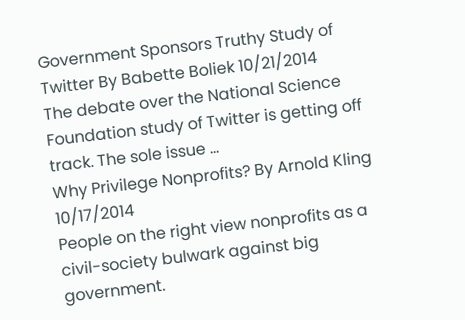Government Sponsors Truthy Study of Twitter By Babette Boliek 10/21/2014
The debate over the National Science Foundation study of Twitter is getting off track. The sole issue ...
Why Privilege Nonprofits? By Arnold Kling 10/17/2014
People on the right view nonprofits as a civil-society bulwark against big government.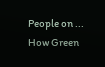People on ...
How Green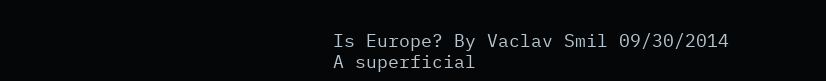Is Europe? By Vaclav Smil 09/30/2014
A superficial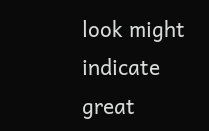look might indicate great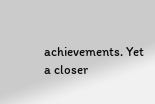achievements. Yet a closer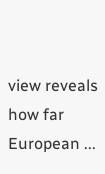view reveals how far European ...